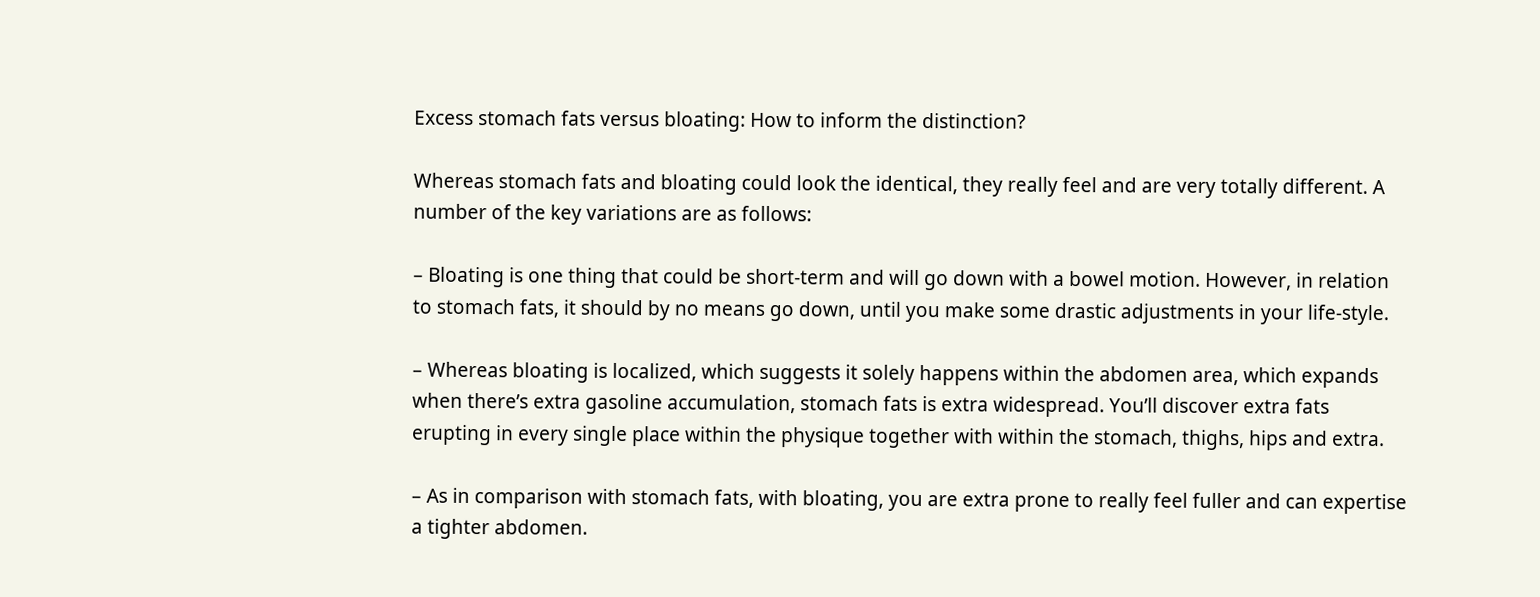Excess stomach fats versus bloating: How to inform the distinction?

Whereas stomach fats and bloating could look the identical, they really feel and are very totally different. A number of the key variations are as follows:

– Bloating is one thing that could be short-term and will go down with a bowel motion. However, in relation to stomach fats, it should by no means go down, until you make some drastic adjustments in your life-style.

– Whereas bloating is localized, which suggests it solely happens within the abdomen area, which expands when there’s extra gasoline accumulation, stomach fats is extra widespread. You’ll discover extra fats erupting in every single place within the physique together with within the stomach, thighs, hips and extra.

– As in comparison with stomach fats, with bloating, you are extra prone to really feel fuller and can expertise a tighter abdomen.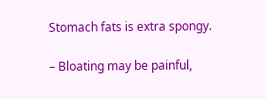Stomach fats is extra spongy.

– Bloating may be painful,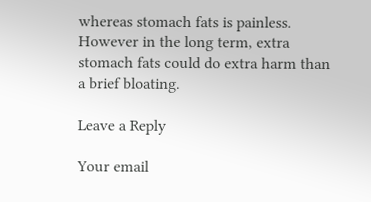whereas stomach fats is painless. However in the long term, extra stomach fats could do extra harm than a brief bloating.

Leave a Reply

Your email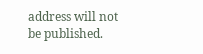address will not be published.